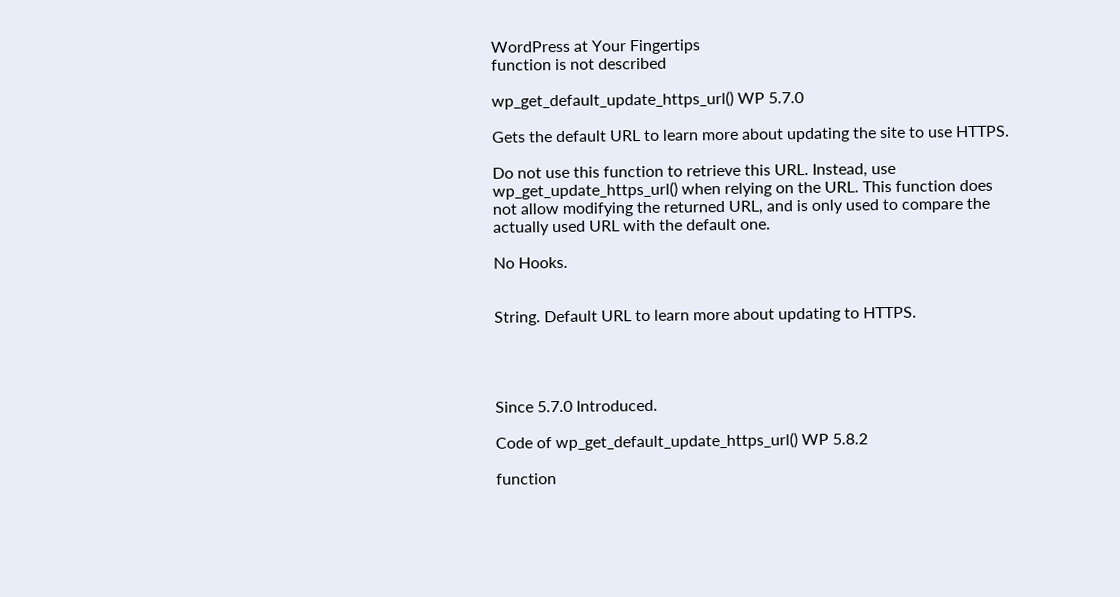WordPress at Your Fingertips
function is not described

wp_get_default_update_https_url() WP 5.7.0

Gets the default URL to learn more about updating the site to use HTTPS.

Do not use this function to retrieve this URL. Instead, use wp_get_update_https_url() when relying on the URL. This function does not allow modifying the returned URL, and is only used to compare the actually used URL with the default one.

No Hooks.


String. Default URL to learn more about updating to HTTPS.




Since 5.7.0 Introduced.

Code of wp_get_default_update_https_url() WP 5.8.2

function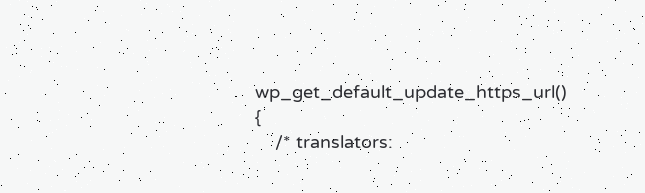wp_get_default_update_https_url() {
    /* translators: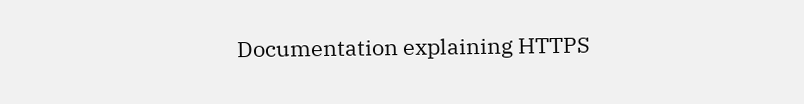Documentation explaining HTTPS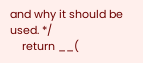and why it should be used. */
    return __(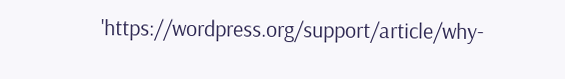'https://wordpress.org/support/article/why-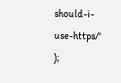should-i-use-https/' );